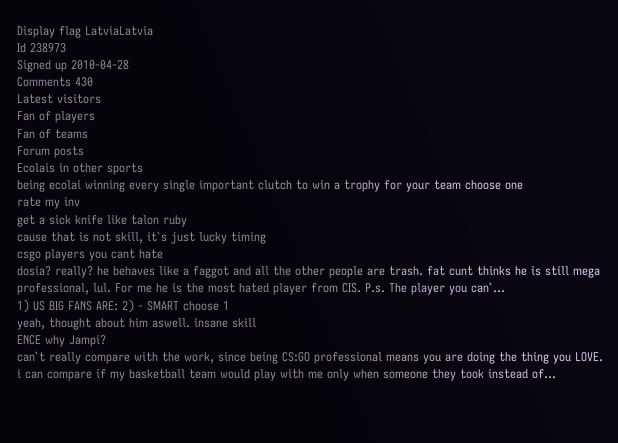Display flag LatviaLatvia
Id 238973
Signed up 2010-04-28
Comments 430
Latest visitors
Fan of players
Fan of teams
Forum posts
Ecolais in other sports
being ecolai winning every single important clutch to win a trophy for your team choose one
rate my inv
get a sick knife like talon ruby
cause that is not skill, it`s just lucky timing
csgo players you cant hate
dosia? really? he behaves like a faggot and all the other people are trash. fat cunt thinks he is still mega professional, lul. For me he is the most hated player from CIS. P.s. The player you can`...
1) US BIG FANS ARE: 2) - SMART choose 1
yeah, thought about him aswell. insane skill
ENCE why Jampi?
can`t really compare with the work, since being CS:GO professional means you are doing the thing you LOVE. i can compare if my basketball team would play with me only when someone they took instead of...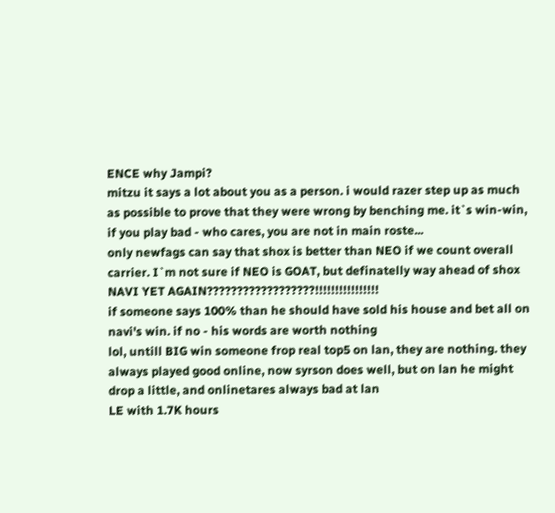ENCE why Jampi?
mitzu it says a lot about you as a person. i would razer step up as much as possible to prove that they were wrong by benching me. it`s win-win, if you play bad - who cares, you are not in main roste...
only newfags can say that shox is better than NEO if we count overall carrier. I`m not sure if NEO is GOAT, but definatelly way ahead of shox
NAVI YET AGAIN??????????????????!!!!!!!!!!!!!!!!
if someone says 100% than he should have sold his house and bet all on navi's win. if no - his words are worth nothing
lol, untill BIG win someone frop real top5 on lan, they are nothing. they always played good online, now syrson does well, but on lan he might drop a little, and onlinetares always bad at lan
LE with 1.7K hours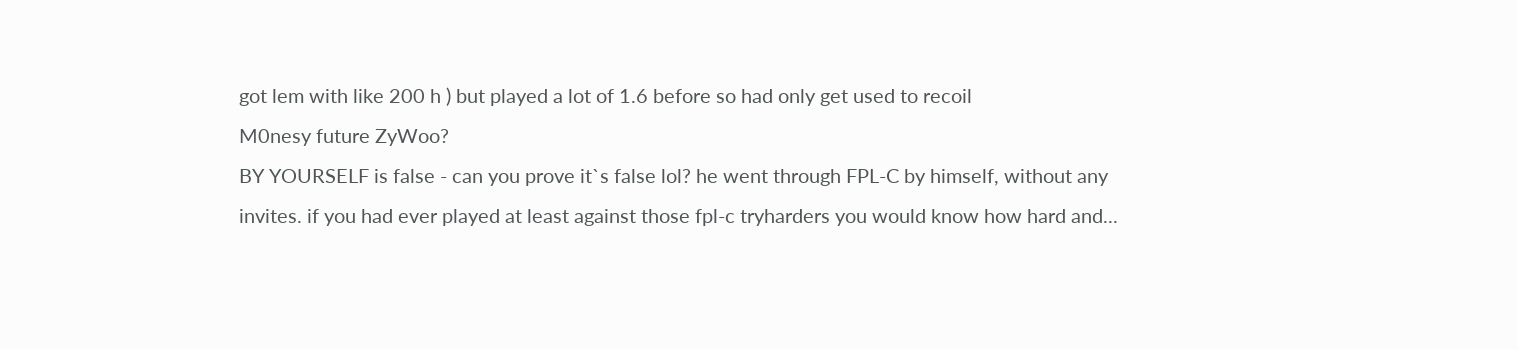got lem with like 200 h ) but played a lot of 1.6 before so had only get used to recoil
M0nesy future ZyWoo?
BY YOURSELF is false - can you prove it`s false lol? he went through FPL-C by himself, without any invites. if you had ever played at least against those fpl-c tryharders you would know how hard and...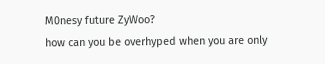M0nesy future ZyWoo?
how can you be overhyped when you are only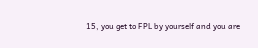15, you get to FPL by yourself and you are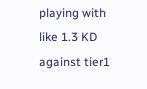playing with like 1.3 KD against tier1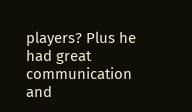players? Plus he had great communication and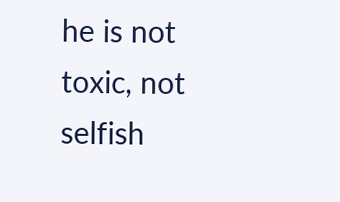he is not toxic, not selfish